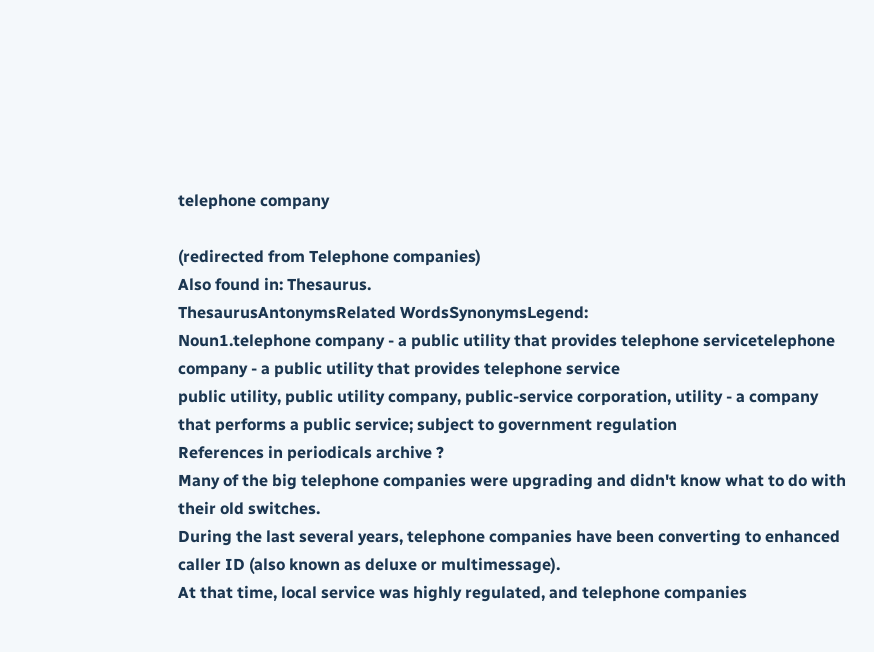telephone company

(redirected from Telephone companies)
Also found in: Thesaurus.
ThesaurusAntonymsRelated WordsSynonymsLegend:
Noun1.telephone company - a public utility that provides telephone servicetelephone company - a public utility that provides telephone service
public utility, public utility company, public-service corporation, utility - a company that performs a public service; subject to government regulation
References in periodicals archive ?
Many of the big telephone companies were upgrading and didn't know what to do with their old switches.
During the last several years, telephone companies have been converting to enhanced caller ID (also known as deluxe or multimessage).
At that time, local service was highly regulated, and telephone companies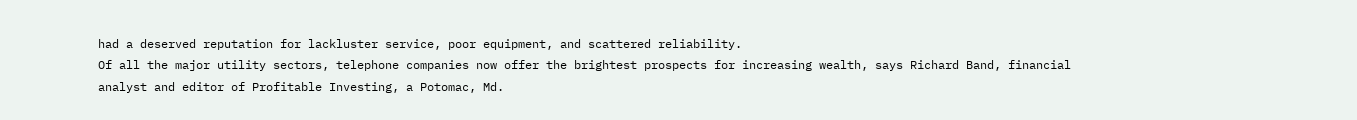had a deserved reputation for lackluster service, poor equipment, and scattered reliability.
Of all the major utility sectors, telephone companies now offer the brightest prospects for increasing wealth, says Richard Band, financial analyst and editor of Profitable Investing, a Potomac, Md.